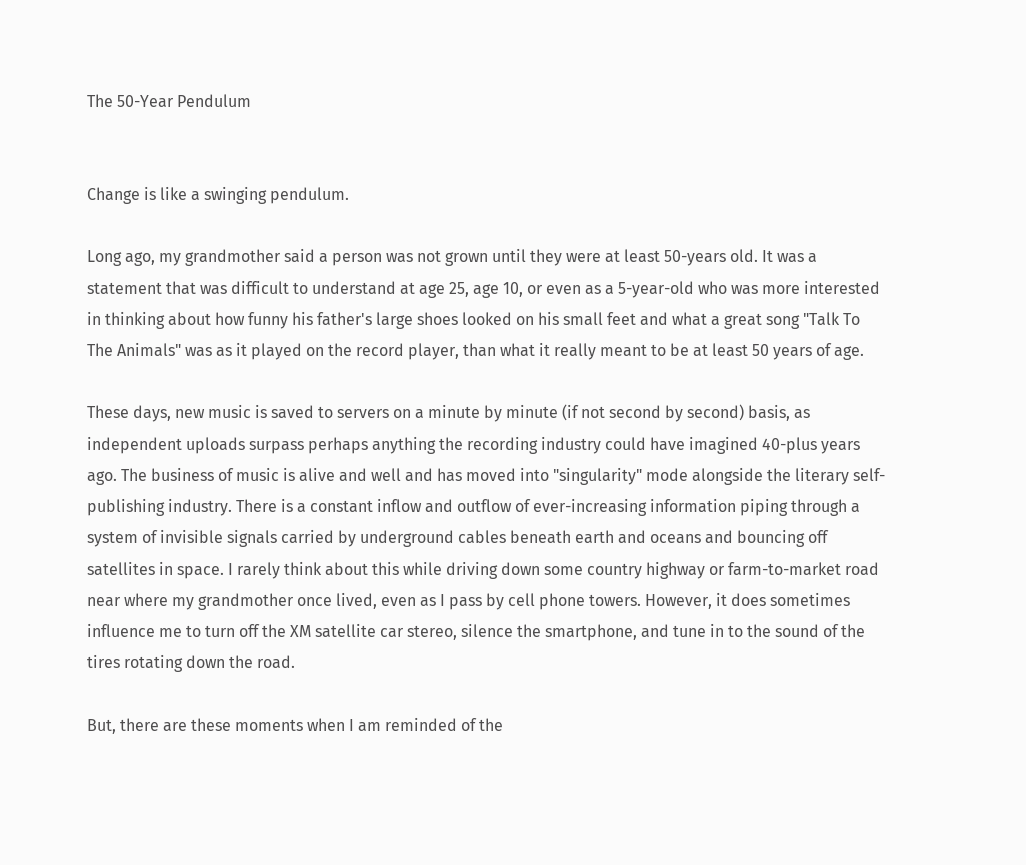The 50-Year Pendulum


Change is like a swinging pendulum.

Long ago, my grandmother said a person was not grown until they were at least 50-years old. It was a statement that was difficult to understand at age 25, age 10, or even as a 5-year-old who was more interested in thinking about how funny his father's large shoes looked on his small feet and what a great song "Talk To The Animals" was as it played on the record player, than what it really meant to be at least 50 years of age.

These days, new music is saved to servers on a minute by minute (if not second by second) basis, as independent uploads surpass perhaps anything the recording industry could have imagined 40-plus years ago. The business of music is alive and well and has moved into "singularity" mode alongside the literary self-publishing industry. There is a constant inflow and outflow of ever-increasing information piping through a system of invisible signals carried by underground cables beneath earth and oceans and bouncing off satellites in space. I rarely think about this while driving down some country highway or farm-to-market road near where my grandmother once lived, even as I pass by cell phone towers. However, it does sometimes influence me to turn off the XM satellite car stereo, silence the smartphone, and tune in to the sound of the tires rotating down the road.

But, there are these moments when I am reminded of the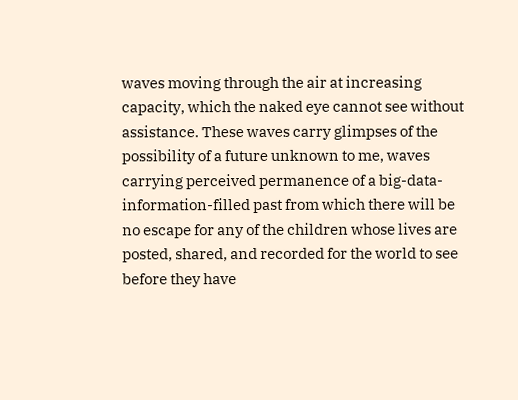waves moving through the air at increasing capacity, which the naked eye cannot see without assistance. These waves carry glimpses of the possibility of a future unknown to me, waves carrying perceived permanence of a big-data-information-filled past from which there will be no escape for any of the children whose lives are posted, shared, and recorded for the world to see before they have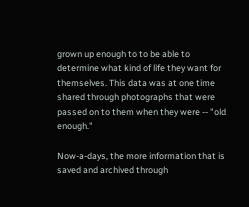grown up enough to to be able to determine what kind of life they want for themselves. This data was at one time shared through photographs that were passed on to them when they were -- "old enough."

Now-a-days, the more information that is saved and archived through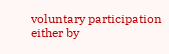voluntary participation either by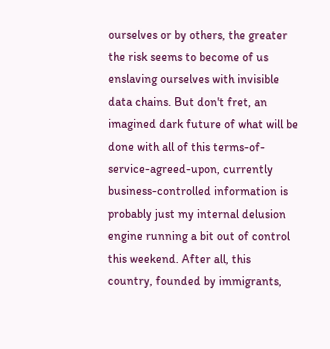ourselves or by others, the greater the risk seems to become of us enslaving ourselves with invisible data chains. But don't fret, an imagined dark future of what will be done with all of this terms-of-service-agreed-upon, currently business-controlled information is probably just my internal delusion engine running a bit out of control this weekend. After all, this country, founded by immigrants,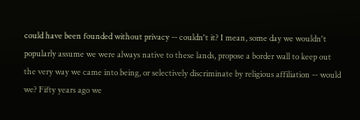could have been founded without privacy -- couldn't it? I mean, some day we wouldn't popularly assume we were always native to these lands, propose a border wall to keep out the very way we came into being, or selectively discriminate by religious affiliation -- would we? Fifty years ago we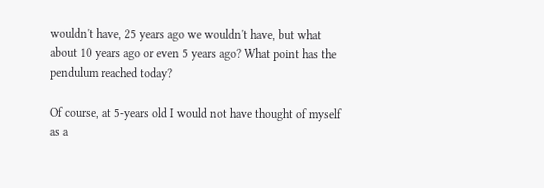wouldn't have, 25 years ago we wouldn't have, but what about 10 years ago or even 5 years ago? What point has the pendulum reached today?

Of course, at 5-years old I would not have thought of myself as a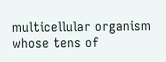multicellular organism whose tens of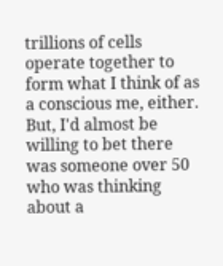trillions of cells operate together to form what I think of as a conscious me, either. But, I'd almost be willing to bet there was someone over 50 who was thinking about a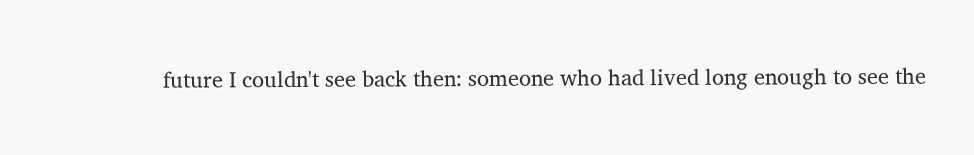future I couldn't see back then: someone who had lived long enough to see the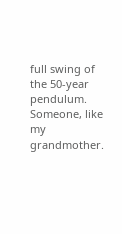full swing of the 50-year pendulum. Someone, like my grandmother.